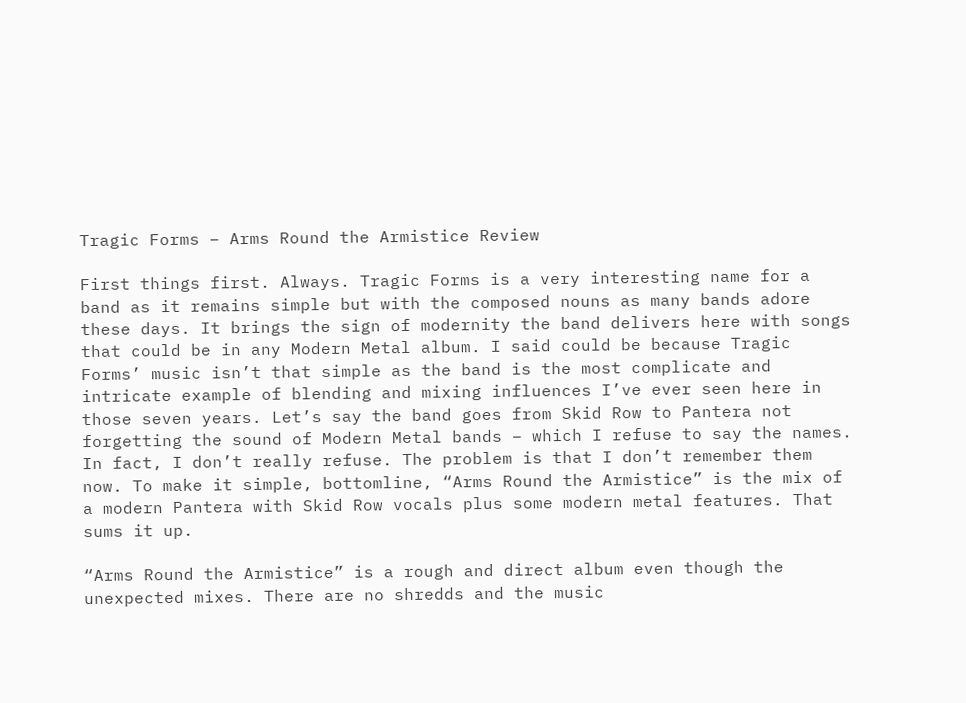Tragic Forms – Arms Round the Armistice Review

First things first. Always. Tragic Forms is a very interesting name for a band as it remains simple but with the composed nouns as many bands adore these days. It brings the sign of modernity the band delivers here with songs that could be in any Modern Metal album. I said could be because Tragic Forms’ music isn’t that simple as the band is the most complicate and intricate example of blending and mixing influences I’ve ever seen here in those seven years. Let’s say the band goes from Skid Row to Pantera not forgetting the sound of Modern Metal bands – which I refuse to say the names. In fact, I don’t really refuse. The problem is that I don’t remember them now. To make it simple, bottomline, “Arms Round the Armistice” is the mix of a modern Pantera with Skid Row vocals plus some modern metal features. That sums it up.

“Arms Round the Armistice” is a rough and direct album even though the unexpected mixes. There are no shredds and the music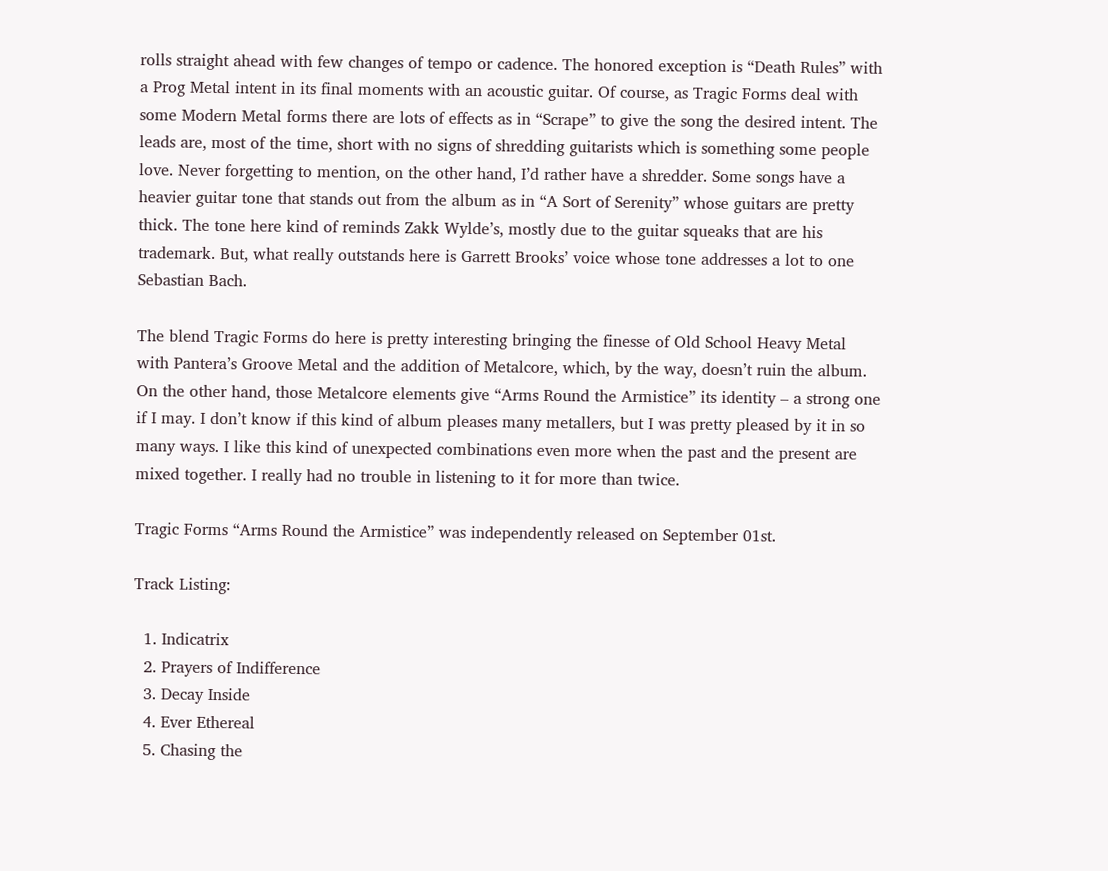rolls straight ahead with few changes of tempo or cadence. The honored exception is “Death Rules” with a Prog Metal intent in its final moments with an acoustic guitar. Of course, as Tragic Forms deal with some Modern Metal forms there are lots of effects as in “Scrape” to give the song the desired intent. The leads are, most of the time, short with no signs of shredding guitarists which is something some people love. Never forgetting to mention, on the other hand, I’d rather have a shredder. Some songs have a heavier guitar tone that stands out from the album as in “A Sort of Serenity” whose guitars are pretty thick. The tone here kind of reminds Zakk Wylde’s, mostly due to the guitar squeaks that are his trademark. But, what really outstands here is Garrett Brooks’ voice whose tone addresses a lot to one Sebastian Bach.

The blend Tragic Forms do here is pretty interesting bringing the finesse of Old School Heavy Metal with Pantera’s Groove Metal and the addition of Metalcore, which, by the way, doesn’t ruin the album. On the other hand, those Metalcore elements give “Arms Round the Armistice” its identity – a strong one if I may. I don’t know if this kind of album pleases many metallers, but I was pretty pleased by it in so many ways. I like this kind of unexpected combinations even more when the past and the present are mixed together. I really had no trouble in listening to it for more than twice.

Tragic Forms “Arms Round the Armistice” was independently released on September 01st.

Track Listing:

  1. Indicatrix
  2. Prayers of Indifference
  3. Decay Inside
  4. Ever Ethereal
  5. Chasing the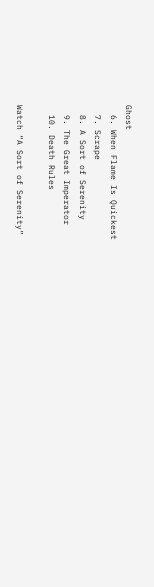Ghost
  6. When Flame Is Quickest
  7. Scrape
  8. A Sort of Serenity
  9. The Great Imperator
  10. Death Rules

Watch “A Sort of Serenity”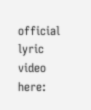official lyric video here: